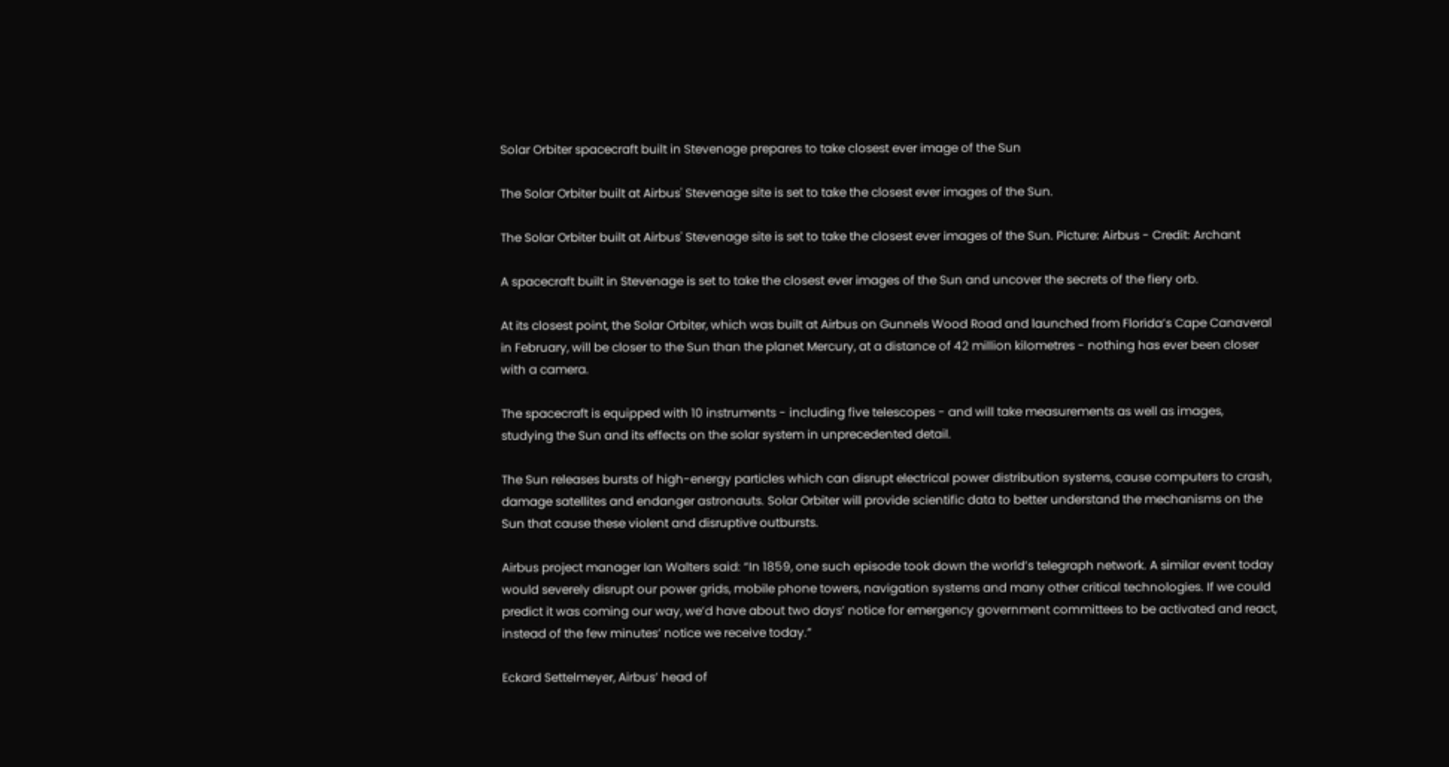Solar Orbiter spacecraft built in Stevenage prepares to take closest ever image of the Sun

The Solar Orbiter built at Airbus' Stevenage site is set to take the closest ever images of the Sun.

The Solar Orbiter built at Airbus' Stevenage site is set to take the closest ever images of the Sun. Picture: Airbus - Credit: Archant

A spacecraft built in Stevenage is set to take the closest ever images of the Sun and uncover the secrets of the fiery orb.

At its closest point, the Solar Orbiter, which was built at Airbus on Gunnels Wood Road and launched from Florida’s Cape Canaveral in February, will be closer to the Sun than the planet Mercury, at a distance of 42 million kilometres - nothing has ever been closer with a camera.

The spacecraft is equipped with 10 instruments - including five telescopes - and will take measurements as well as images, studying the Sun and its effects on the solar system in unprecedented detail.

The Sun releases bursts of high-energy particles which can disrupt electrical power distribution systems, cause computers to crash, damage satellites and endanger astronauts. Solar Orbiter will provide scientific data to better understand the mechanisms on the Sun that cause these violent and disruptive outbursts.

Airbus project manager Ian Walters said: “In 1859, one such episode took down the world’s telegraph network. A similar event today would severely disrupt our power grids, mobile phone towers, navigation systems and many other critical technologies. If we could predict it was coming our way, we’d have about two days’ notice for emergency government committees to be activated and react, instead of the few minutes’ notice we receive today.”

Eckard Settelmeyer, Airbus’ head of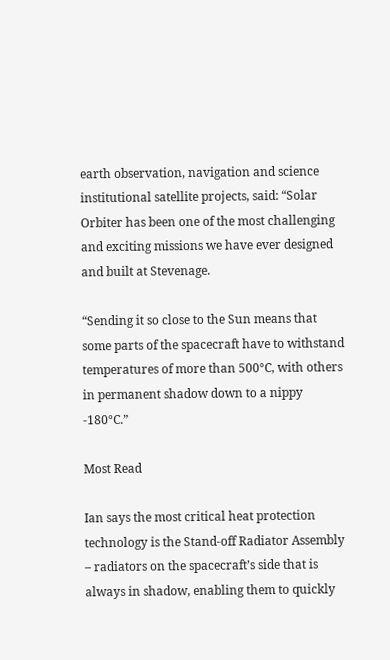earth observation, navigation and science institutional satellite projects, said: “Solar Orbiter has been one of the most challenging and exciting missions we have ever designed and built at Stevenage.

“Sending it so close to the Sun means that some parts of the spacecraft have to withstand temperatures of more than 500°C, with others in permanent shadow down to a nippy -180°C.”

Most Read

Ian says the most critical heat protection technology is the Stand-off Radiator Assembly – radiators on the spacecraft’s side that is always in shadow, enabling them to quickly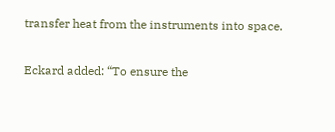transfer heat from the instruments into space.

Eckard added: “To ensure the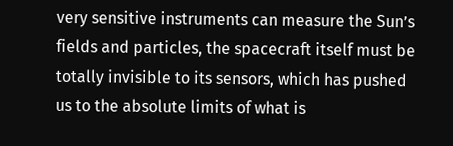very sensitive instruments can measure the Sun’s fields and particles, the spacecraft itself must be totally invisible to its sensors, which has pushed us to the absolute limits of what is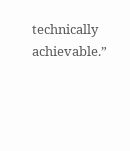technically achievable.”